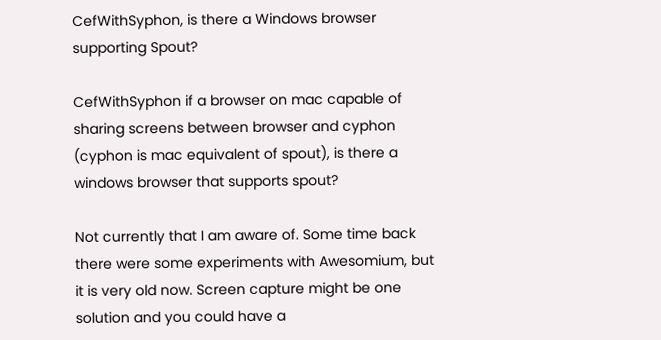CefWithSyphon, is there a Windows browser supporting Spout?

CefWithSyphon if a browser on mac capable of sharing screens between browser and cyphon (cyphon is mac equivalent of spout), is there a windows browser that supports spout?

Not currently that I am aware of. Some time back there were some experiments with Awesomium, but it is very old now. Screen capture might be one solution and you could have a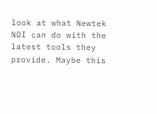look at what Newtek NDI can do with the latest tools they provide. Maybe this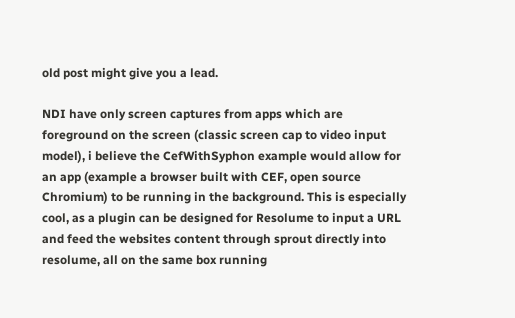old post might give you a lead.

NDI have only screen captures from apps which are foreground on the screen (classic screen cap to video input model), i believe the CefWithSyphon example would allow for an app (example a browser built with CEF, open source Chromium) to be running in the background. This is especially cool, as a plugin can be designed for Resolume to input a URL and feed the websites content through sprout directly into resolume, all on the same box running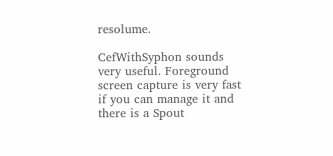resolume.

CefWithSyphon sounds very useful. Foreground screen capture is very fast if you can manage it and there is a Spout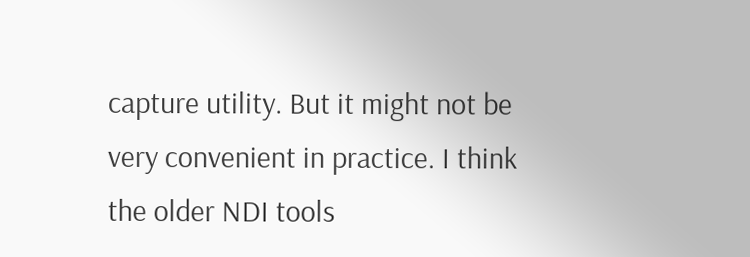capture utility. But it might not be very convenient in practice. I think the older NDI tools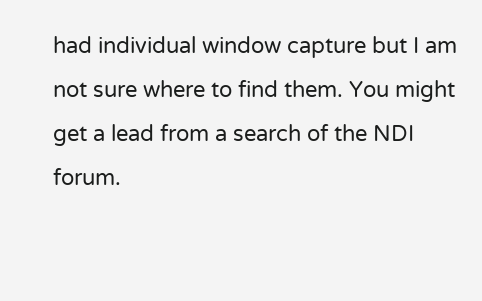had individual window capture but I am not sure where to find them. You might get a lead from a search of the NDI forum.